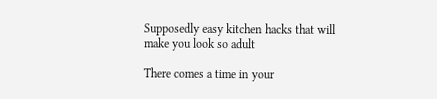Supposedly easy kitchen hacks that will make you look so adult

There comes a time in your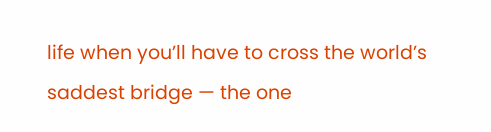life when you’ll have to cross the world’s saddest bridge — the one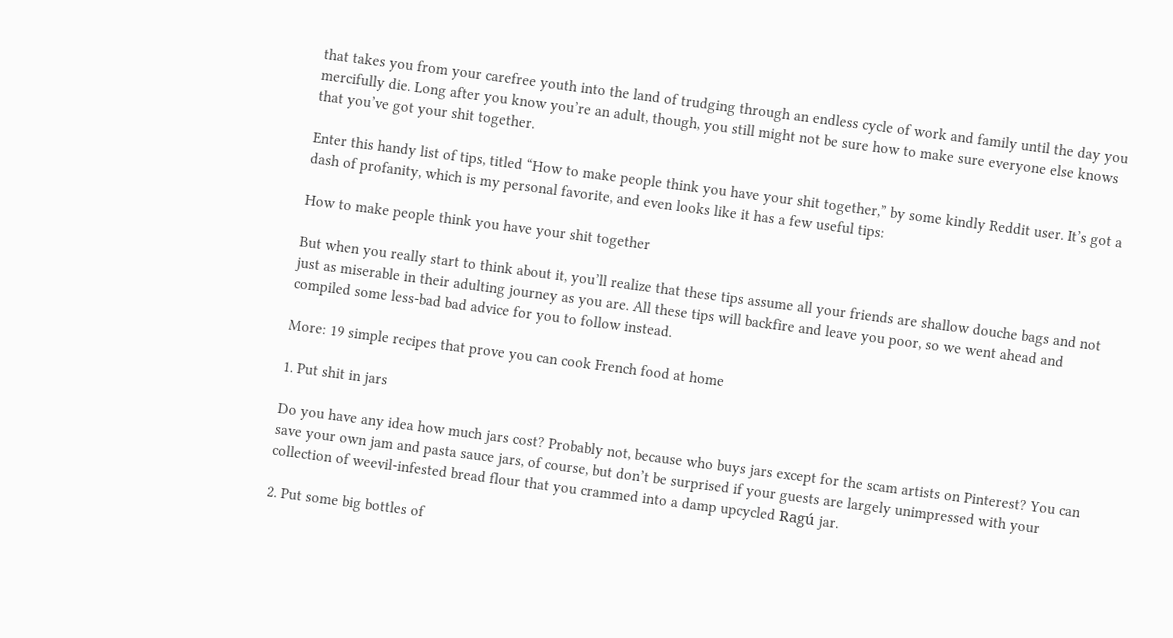that takes you from your carefree youth into the land of trudging through an endless cycle of work and family until the day you mercifully die. Long after you know you’re an adult, though, you still might not be sure how to make sure everyone else knows that you’ve got your shit together.

Enter this handy list of tips, titled “How to make people think you have your shit together,” by some kindly Reddit user. It’s got a dash of profanity, which is my personal favorite, and even looks like it has a few useful tips:

How to make people think you have your shit together

But when you really start to think about it, you’ll realize that these tips assume all your friends are shallow douche bags and not just as miserable in their adulting journey as you are. All these tips will backfire and leave you poor, so we went ahead and compiled some less-bad bad advice for you to follow instead.

More: 19 simple recipes that prove you can cook French food at home

1. Put shit in jars

Do you have any idea how much jars cost? Probably not, because who buys jars except for the scam artists on Pinterest? You can save your own jam and pasta sauce jars, of course, but don’t be surprised if your guests are largely unimpressed with your collection of weevil-infested bread flour that you crammed into a damp upcycled Ragú jar.

2. Put some big bottles of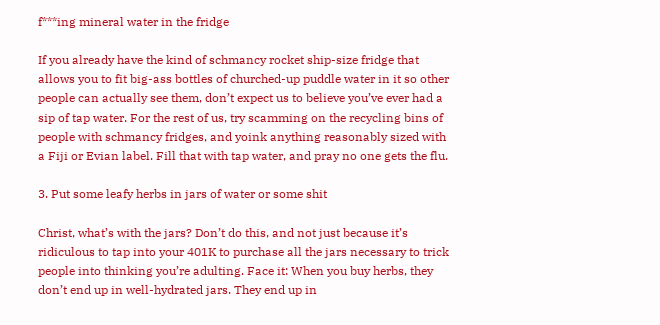f***ing mineral water in the fridge

If you already have the kind of schmancy rocket ship-size fridge that allows you to fit big-ass bottles of churched-up puddle water in it so other people can actually see them, don’t expect us to believe you’ve ever had a sip of tap water. For the rest of us, try scamming on the recycling bins of people with schmancy fridges, and yoink anything reasonably sized with a Fiji or Evian label. Fill that with tap water, and pray no one gets the flu.

3. Put some leafy herbs in jars of water or some shit

Christ, what’s with the jars? Don’t do this, and not just because it’s ridiculous to tap into your 401K to purchase all the jars necessary to trick people into thinking you’re adulting. Face it: When you buy herbs, they don’t end up in well-hydrated jars. They end up in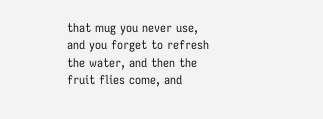that mug you never use, and you forget to refresh the water, and then the fruit flies come, and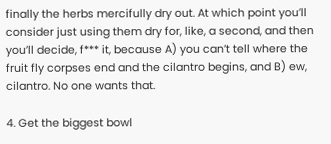finally the herbs mercifully dry out. At which point you’ll consider just using them dry for, like, a second, and then you’ll decide, f*** it, because A) you can’t tell where the fruit fly corpses end and the cilantro begins, and B) ew, cilantro. No one wants that.

4. Get the biggest bowl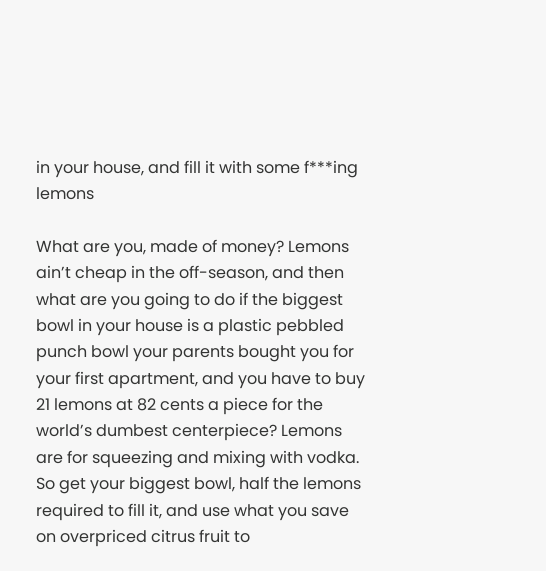in your house, and fill it with some f***ing lemons

What are you, made of money? Lemons ain’t cheap in the off-season, and then what are you going to do if the biggest bowl in your house is a plastic pebbled punch bowl your parents bought you for your first apartment, and you have to buy 21 lemons at 82 cents a piece for the world’s dumbest centerpiece? Lemons are for squeezing and mixing with vodka. So get your biggest bowl, half the lemons required to fill it, and use what you save on overpriced citrus fruit to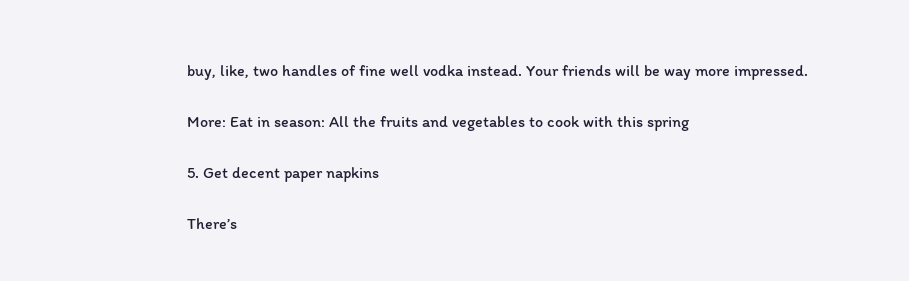buy, like, two handles of fine well vodka instead. Your friends will be way more impressed.

More: Eat in season: All the fruits and vegetables to cook with this spring

5. Get decent paper napkins

There’s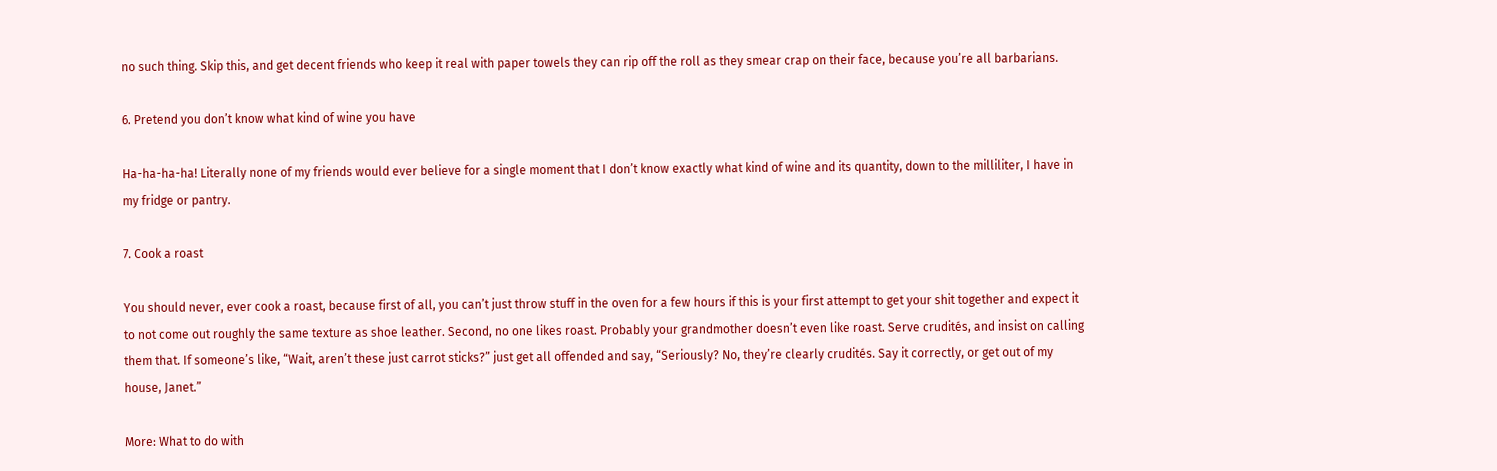no such thing. Skip this, and get decent friends who keep it real with paper towels they can rip off the roll as they smear crap on their face, because you’re all barbarians.

6. Pretend you don’t know what kind of wine you have

Ha-ha-ha-ha! Literally none of my friends would ever believe for a single moment that I don’t know exactly what kind of wine and its quantity, down to the milliliter, I have in my fridge or pantry.

7. Cook a roast

You should never, ever cook a roast, because first of all, you can’t just throw stuff in the oven for a few hours if this is your first attempt to get your shit together and expect it to not come out roughly the same texture as shoe leather. Second, no one likes roast. Probably your grandmother doesn’t even like roast. Serve crudités, and insist on calling them that. If someone’s like, “Wait, aren’t these just carrot sticks?” just get all offended and say, “Seriously? No, they’re clearly crudités. Say it correctly, or get out of my house, Janet.”

More: What to do with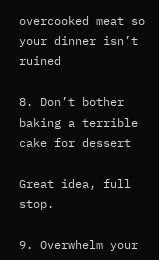overcooked meat so your dinner isn’t ruined

8. Don’t bother baking a terrible cake for dessert

Great idea, full stop.

9. Overwhelm your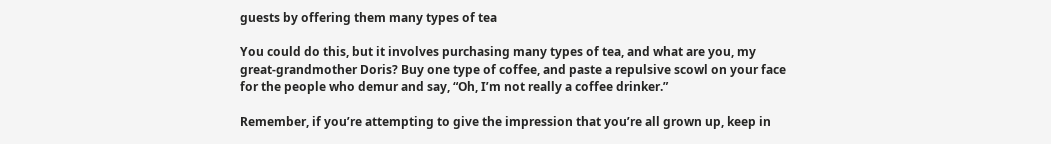guests by offering them many types of tea

You could do this, but it involves purchasing many types of tea, and what are you, my great-grandmother Doris? Buy one type of coffee, and paste a repulsive scowl on your face for the people who demur and say, “Oh, I’m not really a coffee drinker.”

Remember, if you’re attempting to give the impression that you’re all grown up, keep in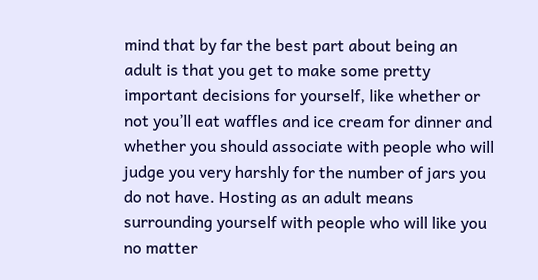mind that by far the best part about being an adult is that you get to make some pretty important decisions for yourself, like whether or not you’ll eat waffles and ice cream for dinner and whether you should associate with people who will judge you very harshly for the number of jars you do not have. Hosting as an adult means surrounding yourself with people who will like you no matter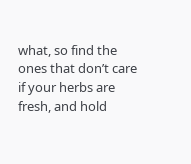what, so find the ones that don’t care if your herbs are fresh, and hold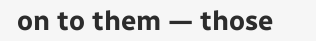on to them — those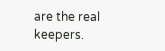are the real keepers.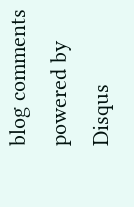blog comments powered by Disqus